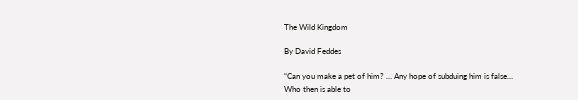The Wild Kingdom

By David Feddes

“Can you make a pet of him? … Any hope of subduing him is false… Who then is able to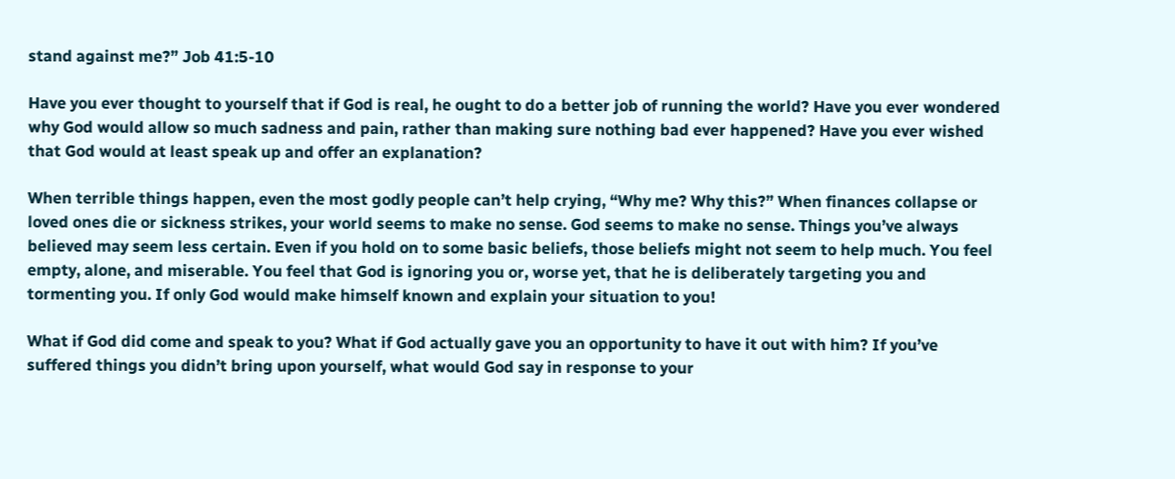stand against me?” Job 41:5-10

Have you ever thought to yourself that if God is real, he ought to do a better job of running the world? Have you ever wondered why God would allow so much sadness and pain, rather than making sure nothing bad ever happened? Have you ever wished that God would at least speak up and offer an explanation?

When terrible things happen, even the most godly people can’t help crying, “Why me? Why this?” When finances collapse or loved ones die or sickness strikes, your world seems to make no sense. God seems to make no sense. Things you’ve always believed may seem less certain. Even if you hold on to some basic beliefs, those beliefs might not seem to help much. You feel empty, alone, and miserable. You feel that God is ignoring you or, worse yet, that he is deliberately targeting you and tormenting you. If only God would make himself known and explain your situation to you!

What if God did come and speak to you? What if God actually gave you an opportunity to have it out with him? If you’ve suffered things you didn’t bring upon yourself, what would God say in response to your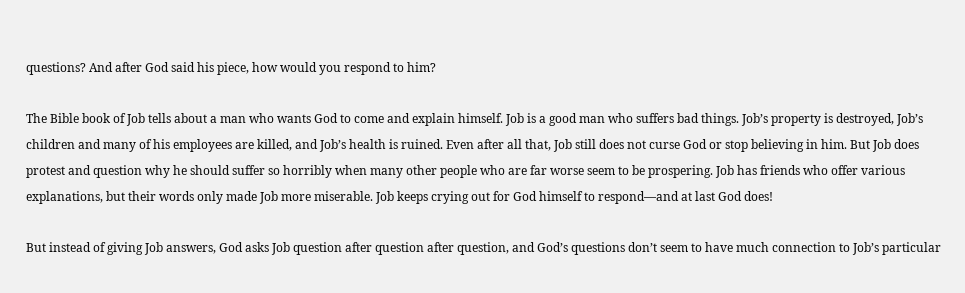questions? And after God said his piece, how would you respond to him?

The Bible book of Job tells about a man who wants God to come and explain himself. Job is a good man who suffers bad things. Job’s property is destroyed, Job’s children and many of his employees are killed, and Job’s health is ruined. Even after all that, Job still does not curse God or stop believing in him. But Job does protest and question why he should suffer so horribly when many other people who are far worse seem to be prospering. Job has friends who offer various explanations, but their words only made Job more miserable. Job keeps crying out for God himself to respond—and at last God does!

But instead of giving Job answers, God asks Job question after question after question, and God’s questions don’t seem to have much connection to Job’s particular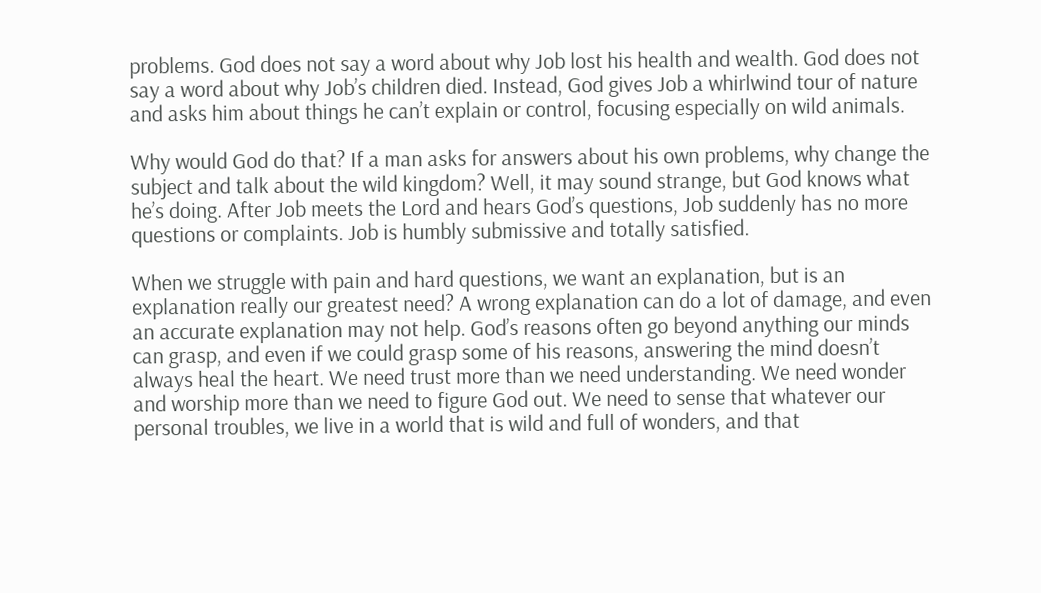problems. God does not say a word about why Job lost his health and wealth. God does not say a word about why Job’s children died. Instead, God gives Job a whirlwind tour of nature and asks him about things he can’t explain or control, focusing especially on wild animals.

Why would God do that? If a man asks for answers about his own problems, why change the subject and talk about the wild kingdom? Well, it may sound strange, but God knows what he’s doing. After Job meets the Lord and hears God’s questions, Job suddenly has no more questions or complaints. Job is humbly submissive and totally satisfied.

When we struggle with pain and hard questions, we want an explanation, but is an explanation really our greatest need? A wrong explanation can do a lot of damage, and even an accurate explanation may not help. God’s reasons often go beyond anything our minds can grasp, and even if we could grasp some of his reasons, answering the mind doesn’t always heal the heart. We need trust more than we need understanding. We need wonder and worship more than we need to figure God out. We need to sense that whatever our personal troubles, we live in a world that is wild and full of wonders, and that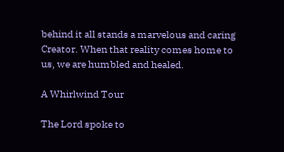behind it all stands a marvelous and caring Creator. When that reality comes home to us, we are humbled and healed.

A Whirlwind Tour

The Lord spoke to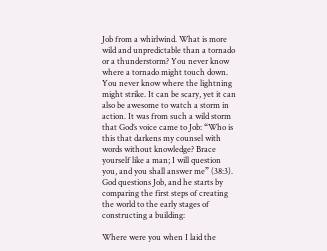Job from a whirlwind. What is more wild and unpredictable than a tornado or a thunderstorm? You never know where a tornado might touch down. You never know where the lightning might strike. It can be scary, yet it can also be awesome to watch a storm in action. It was from such a wild storm that God’s voice came to Job: “Who is this that darkens my counsel with words without knowledge? Brace yourself like a man; I will question you, and you shall answer me” (38:3). God questions Job, and he starts by comparing the first steps of creating the world to the early stages of constructing a building:

Where were you when I laid the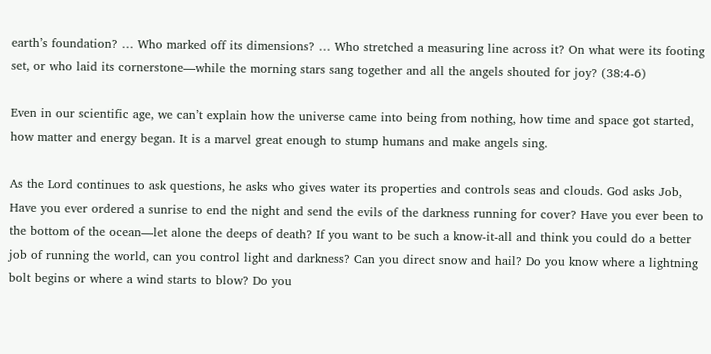earth’s foundation? … Who marked off its dimensions? … Who stretched a measuring line across it? On what were its footing set, or who laid its cornerstone—while the morning stars sang together and all the angels shouted for joy? (38:4-6)

Even in our scientific age, we can’t explain how the universe came into being from nothing, how time and space got started, how matter and energy began. It is a marvel great enough to stump humans and make angels sing.

As the Lord continues to ask questions, he asks who gives water its properties and controls seas and clouds. God asks Job, Have you ever ordered a sunrise to end the night and send the evils of the darkness running for cover? Have you ever been to the bottom of the ocean—let alone the deeps of death? If you want to be such a know-it-all and think you could do a better job of running the world, can you control light and darkness? Can you direct snow and hail? Do you know where a lightning bolt begins or where a wind starts to blow? Do you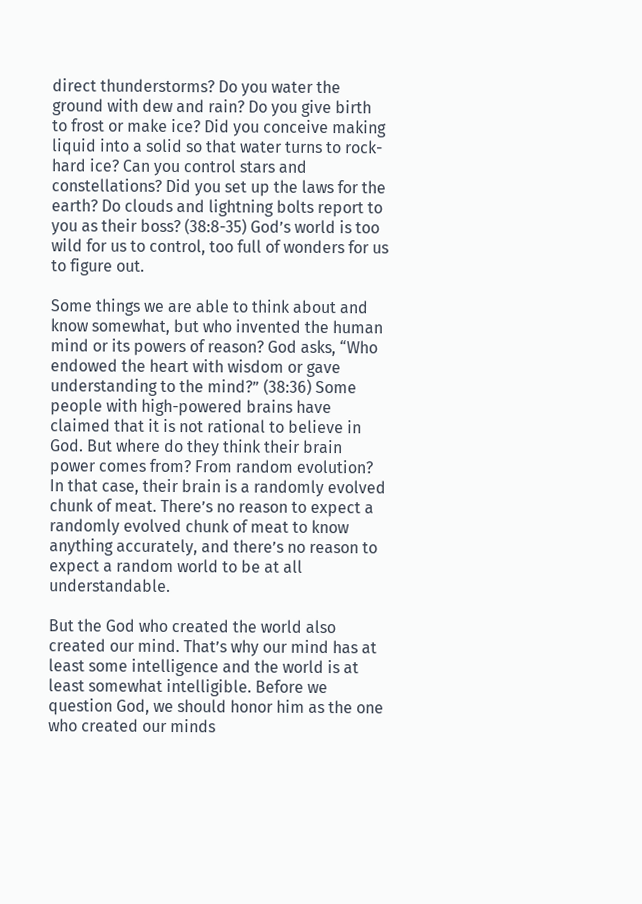direct thunderstorms? Do you water the ground with dew and rain? Do you give birth to frost or make ice? Did you conceive making liquid into a solid so that water turns to rock-hard ice? Can you control stars and constellations? Did you set up the laws for the earth? Do clouds and lightning bolts report to you as their boss? (38:8-35) God’s world is too wild for us to control, too full of wonders for us to figure out.

Some things we are able to think about and know somewhat, but who invented the human mind or its powers of reason? God asks, “Who endowed the heart with wisdom or gave understanding to the mind?” (38:36) Some people with high-powered brains have claimed that it is not rational to believe in God. But where do they think their brain power comes from? From random evolution? In that case, their brain is a randomly evolved chunk of meat. There’s no reason to expect a randomly evolved chunk of meat to know anything accurately, and there’s no reason to expect a random world to be at all understandable.

But the God who created the world also created our mind. That’s why our mind has at least some intelligence and the world is at least somewhat intelligible. Before we question God, we should honor him as the one who created our minds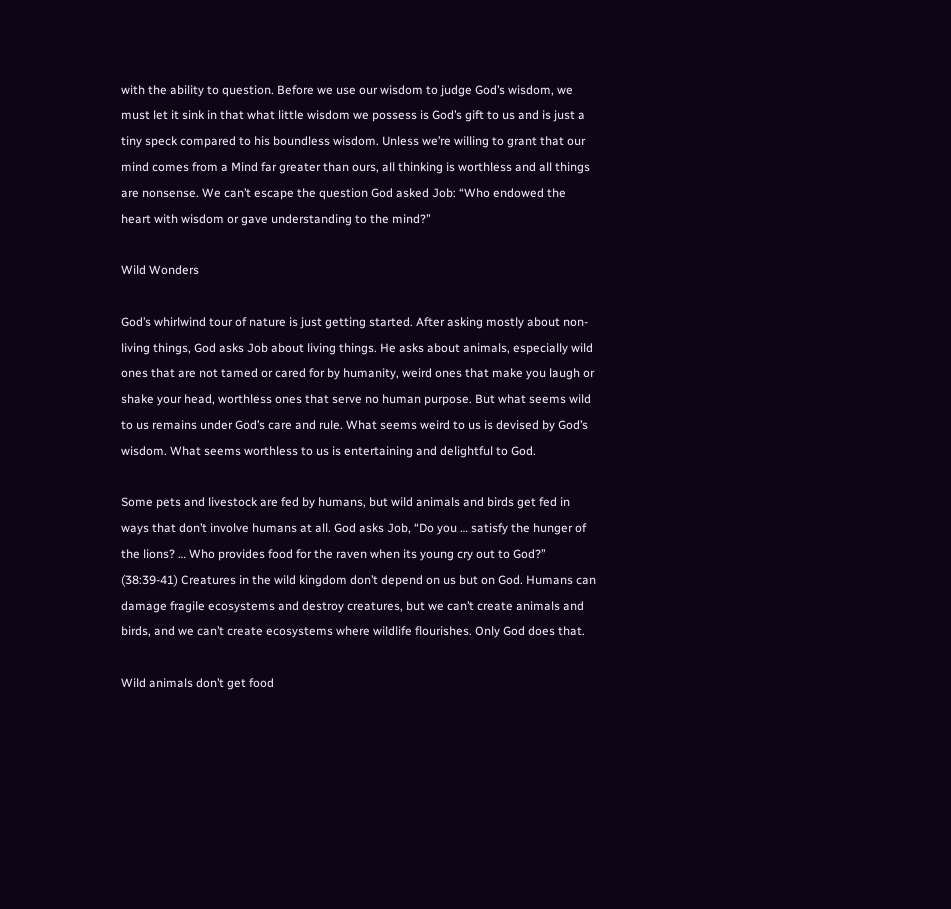with the ability to question. Before we use our wisdom to judge God’s wisdom, we must let it sink in that what little wisdom we possess is God’s gift to us and is just a tiny speck compared to his boundless wisdom. Unless we’re willing to grant that our mind comes from a Mind far greater than ours, all thinking is worthless and all things are nonsense. We can’t escape the question God asked Job: “Who endowed the heart with wisdom or gave understanding to the mind?”

Wild Wonders

God’s whirlwind tour of nature is just getting started. After asking mostly about non-living things, God asks Job about living things. He asks about animals, especially wild ones that are not tamed or cared for by humanity, weird ones that make you laugh or shake your head, worthless ones that serve no human purpose. But what seems wild to us remains under God’s care and rule. What seems weird to us is devised by God’s wisdom. What seems worthless to us is entertaining and delightful to God.

Some pets and livestock are fed by humans, but wild animals and birds get fed in ways that don’t involve humans at all. God asks Job, “Do you … satisfy the hunger of the lions? … Who provides food for the raven when its young cry out to God?” (38:39-41) Creatures in the wild kingdom don’t depend on us but on God. Humans can damage fragile ecosystems and destroy creatures, but we can’t create animals and birds, and we can’t create ecosystems where wildlife flourishes. Only God does that.

Wild animals don’t get food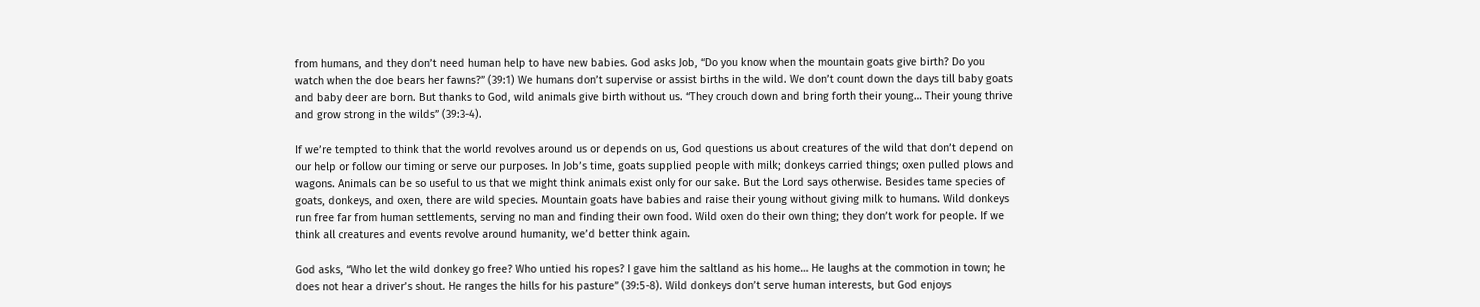from humans, and they don’t need human help to have new babies. God asks Job, “Do you know when the mountain goats give birth? Do you watch when the doe bears her fawns?” (39:1) We humans don’t supervise or assist births in the wild. We don’t count down the days till baby goats and baby deer are born. But thanks to God, wild animals give birth without us. “They crouch down and bring forth their young… Their young thrive and grow strong in the wilds” (39:3-4).

If we’re tempted to think that the world revolves around us or depends on us, God questions us about creatures of the wild that don’t depend on our help or follow our timing or serve our purposes. In Job’s time, goats supplied people with milk; donkeys carried things; oxen pulled plows and wagons. Animals can be so useful to us that we might think animals exist only for our sake. But the Lord says otherwise. Besides tame species of goats, donkeys, and oxen, there are wild species. Mountain goats have babies and raise their young without giving milk to humans. Wild donkeys run free far from human settlements, serving no man and finding their own food. Wild oxen do their own thing; they don’t work for people. If we think all creatures and events revolve around humanity, we’d better think again.

God asks, “Who let the wild donkey go free? Who untied his ropes? I gave him the saltland as his home… He laughs at the commotion in town; he does not hear a driver’s shout. He ranges the hills for his pasture” (39:5-8). Wild donkeys don’t serve human interests, but God enjoys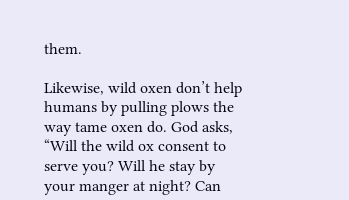them.

Likewise, wild oxen don’t help humans by pulling plows the way tame oxen do. God asks, “Will the wild ox consent to serve you? Will he stay by your manger at night? Can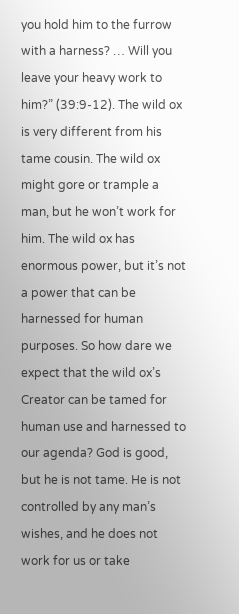you hold him to the furrow with a harness? … Will you leave your heavy work to him?” (39:9-12). The wild ox is very different from his tame cousin. The wild ox might gore or trample a man, but he won’t work for him. The wild ox has enormous power, but it’s not a power that can be harnessed for human purposes. So how dare we expect that the wild ox’s Creator can be tamed for human use and harnessed to our agenda? God is good, but he is not tame. He is not controlled by any man’s wishes, and he does not work for us or take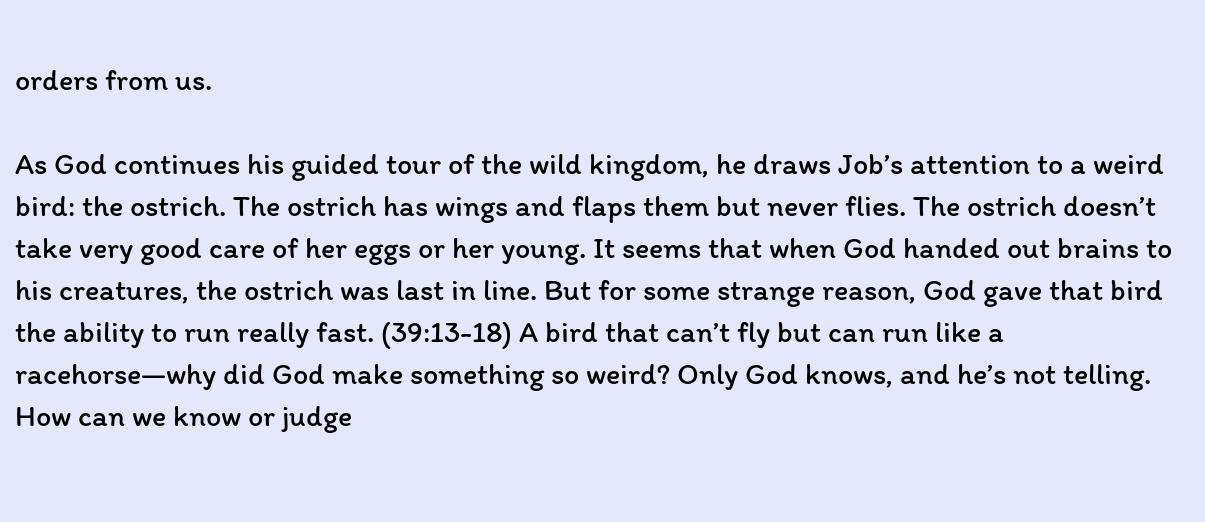orders from us.

As God continues his guided tour of the wild kingdom, he draws Job’s attention to a weird bird: the ostrich. The ostrich has wings and flaps them but never flies. The ostrich doesn’t take very good care of her eggs or her young. It seems that when God handed out brains to his creatures, the ostrich was last in line. But for some strange reason, God gave that bird the ability to run really fast. (39:13-18) A bird that can’t fly but can run like a racehorse—why did God make something so weird? Only God knows, and he’s not telling. How can we know or judge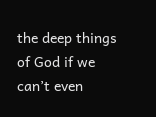the deep things of God if we can’t even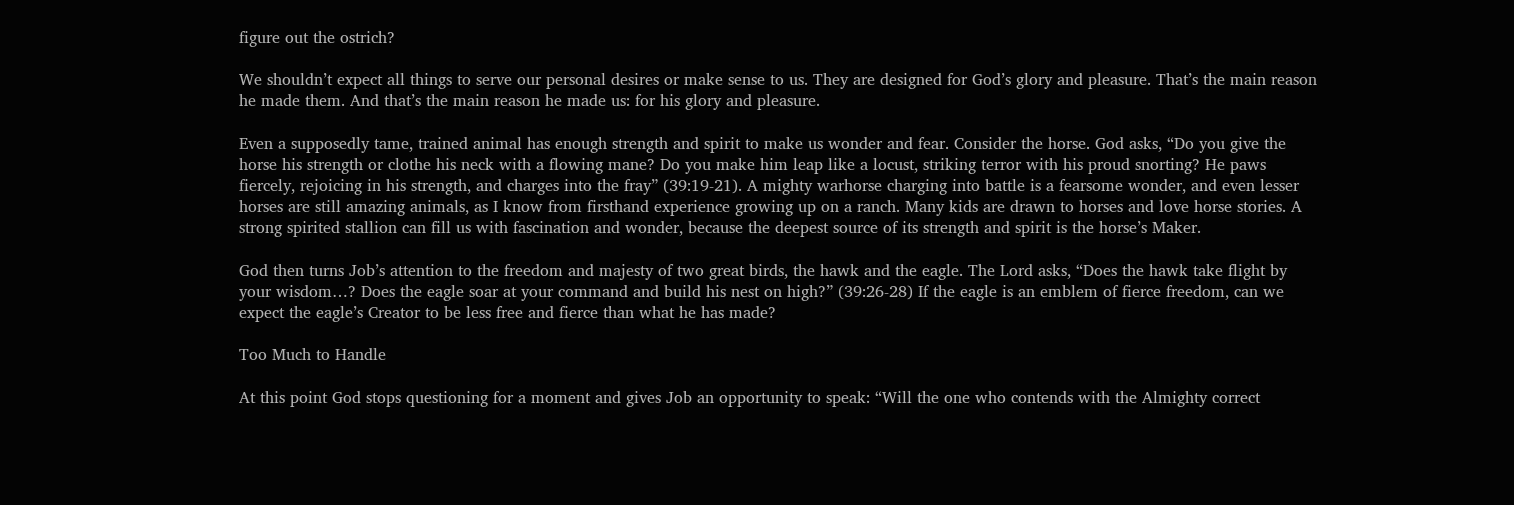figure out the ostrich?

We shouldn’t expect all things to serve our personal desires or make sense to us. They are designed for God’s glory and pleasure. That’s the main reason he made them. And that’s the main reason he made us: for his glory and pleasure.

Even a supposedly tame, trained animal has enough strength and spirit to make us wonder and fear. Consider the horse. God asks, “Do you give the horse his strength or clothe his neck with a flowing mane? Do you make him leap like a locust, striking terror with his proud snorting? He paws fiercely, rejoicing in his strength, and charges into the fray” (39:19-21). A mighty warhorse charging into battle is a fearsome wonder, and even lesser horses are still amazing animals, as I know from firsthand experience growing up on a ranch. Many kids are drawn to horses and love horse stories. A strong spirited stallion can fill us with fascination and wonder, because the deepest source of its strength and spirit is the horse’s Maker.

God then turns Job’s attention to the freedom and majesty of two great birds, the hawk and the eagle. The Lord asks, “Does the hawk take flight by your wisdom…? Does the eagle soar at your command and build his nest on high?” (39:26-28) If the eagle is an emblem of fierce freedom, can we expect the eagle’s Creator to be less free and fierce than what he has made?

Too Much to Handle

At this point God stops questioning for a moment and gives Job an opportunity to speak: “Will the one who contends with the Almighty correct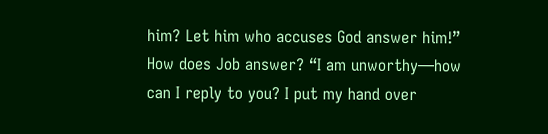him? Let him who accuses God answer him!” How does Job answer? “I am unworthy—how can I reply to you? I put my hand over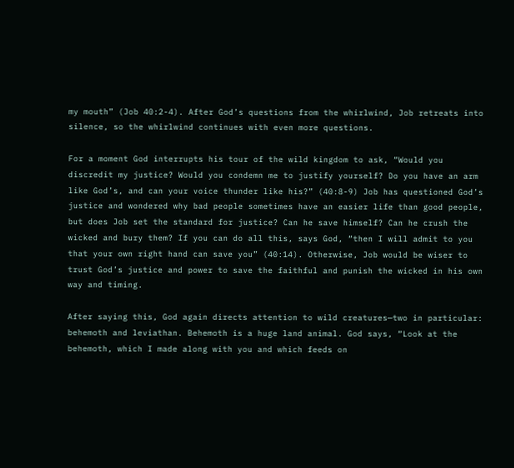my mouth” (Job 40:2-4). After God’s questions from the whirlwind, Job retreats into silence, so the whirlwind continues with even more questions.

For a moment God interrupts his tour of the wild kingdom to ask, “Would you discredit my justice? Would you condemn me to justify yourself? Do you have an arm like God’s, and can your voice thunder like his?” (40:8-9) Job has questioned God’s justice and wondered why bad people sometimes have an easier life than good people, but does Job set the standard for justice? Can he save himself? Can he crush the wicked and bury them? If you can do all this, says God, “then I will admit to you that your own right hand can save you” (40:14). Otherwise, Job would be wiser to trust God’s justice and power to save the faithful and punish the wicked in his own way and timing.

After saying this, God again directs attention to wild creatures—two in particular: behemoth and leviathan. Behemoth is a huge land animal. God says, “Look at the behemoth, which I made along with you and which feeds on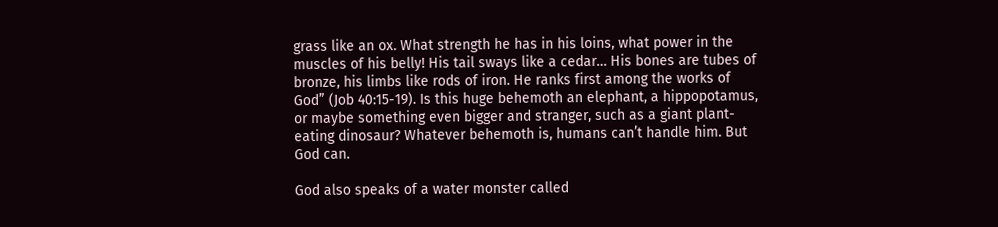grass like an ox. What strength he has in his loins, what power in the muscles of his belly! His tail sways like a cedar… His bones are tubes of bronze, his limbs like rods of iron. He ranks first among the works of God” (Job 40:15-19). Is this huge behemoth an elephant, a hippopotamus, or maybe something even bigger and stranger, such as a giant plant-eating dinosaur? Whatever behemoth is, humans can’t handle him. But God can.

God also speaks of a water monster called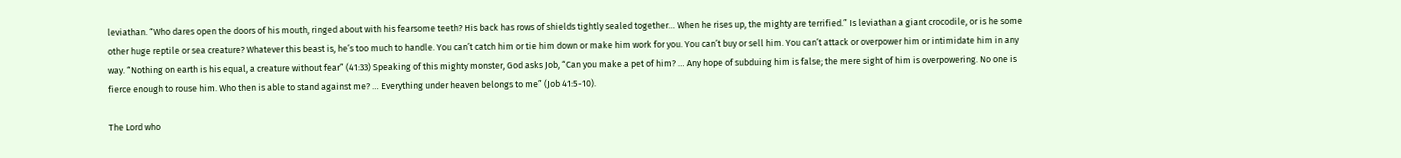leviathan. “Who dares open the doors of his mouth, ringed about with his fearsome teeth? His back has rows of shields tightly sealed together… When he rises up, the mighty are terrified.” Is leviathan a giant crocodile, or is he some other huge reptile or sea creature? Whatever this beast is, he’s too much to handle. You can’t catch him or tie him down or make him work for you. You can’t buy or sell him. You can’t attack or overpower him or intimidate him in any way. “Nothing on earth is his equal, a creature without fear” (41:33) Speaking of this mighty monster, God asks Job, “Can you make a pet of him? … Any hope of subduing him is false; the mere sight of him is overpowering. No one is fierce enough to rouse him. Who then is able to stand against me? … Everything under heaven belongs to me” (Job 41:5-10).

The Lord who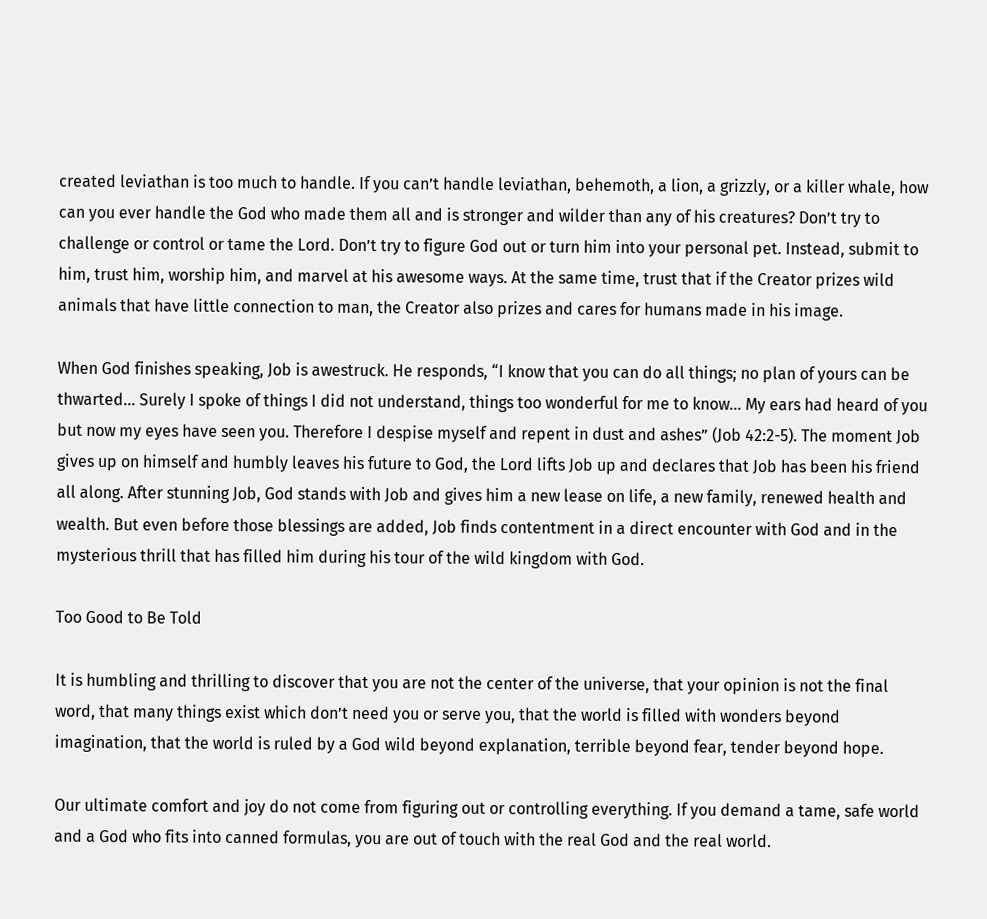created leviathan is too much to handle. If you can’t handle leviathan, behemoth, a lion, a grizzly, or a killer whale, how can you ever handle the God who made them all and is stronger and wilder than any of his creatures? Don’t try to challenge or control or tame the Lord. Don’t try to figure God out or turn him into your personal pet. Instead, submit to him, trust him, worship him, and marvel at his awesome ways. At the same time, trust that if the Creator prizes wild animals that have little connection to man, the Creator also prizes and cares for humans made in his image.

When God finishes speaking, Job is awestruck. He responds, “I know that you can do all things; no plan of yours can be thwarted… Surely I spoke of things I did not understand, things too wonderful for me to know… My ears had heard of you but now my eyes have seen you. Therefore I despise myself and repent in dust and ashes” (Job 42:2-5). The moment Job gives up on himself and humbly leaves his future to God, the Lord lifts Job up and declares that Job has been his friend all along. After stunning Job, God stands with Job and gives him a new lease on life, a new family, renewed health and wealth. But even before those blessings are added, Job finds contentment in a direct encounter with God and in the mysterious thrill that has filled him during his tour of the wild kingdom with God.

Too Good to Be Told

It is humbling and thrilling to discover that you are not the center of the universe, that your opinion is not the final word, that many things exist which don’t need you or serve you, that the world is filled with wonders beyond imagination, that the world is ruled by a God wild beyond explanation, terrible beyond fear, tender beyond hope.

Our ultimate comfort and joy do not come from figuring out or controlling everything. If you demand a tame, safe world and a God who fits into canned formulas, you are out of touch with the real God and the real world.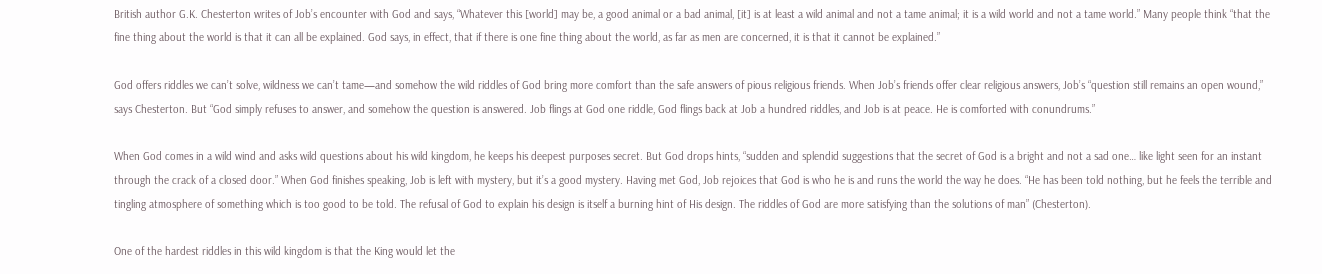British author G.K. Chesterton writes of Job’s encounter with God and says, “Whatever this [world] may be, a good animal or a bad animal, [it] is at least a wild animal and not a tame animal; it is a wild world and not a tame world.” Many people think “that the fine thing about the world is that it can all be explained. God says, in effect, that if there is one fine thing about the world, as far as men are concerned, it is that it cannot be explained.”

God offers riddles we can’t solve, wildness we can’t tame—and somehow the wild riddles of God bring more comfort than the safe answers of pious religious friends. When Job’s friends offer clear religious answers, Job’s “question still remains an open wound,” says Chesterton. But “God simply refuses to answer, and somehow the question is answered. Job flings at God one riddle, God flings back at Job a hundred riddles, and Job is at peace. He is comforted with conundrums.”

When God comes in a wild wind and asks wild questions about his wild kingdom, he keeps his deepest purposes secret. But God drops hints, “sudden and splendid suggestions that the secret of God is a bright and not a sad one… like light seen for an instant through the crack of a closed door.” When God finishes speaking, Job is left with mystery, but it’s a good mystery. Having met God, Job rejoices that God is who he is and runs the world the way he does. “He has been told nothing, but he feels the terrible and tingling atmosphere of something which is too good to be told. The refusal of God to explain his design is itself a burning hint of His design. The riddles of God are more satisfying than the solutions of man” (Chesterton).

One of the hardest riddles in this wild kingdom is that the King would let the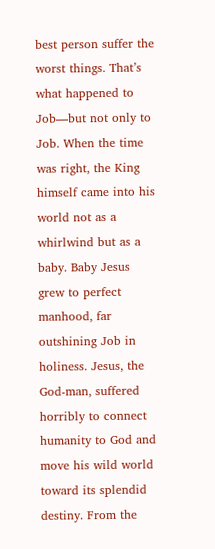best person suffer the worst things. That’s what happened to Job—but not only to Job. When the time was right, the King himself came into his world not as a whirlwind but as a baby. Baby Jesus grew to perfect manhood, far outshining Job in holiness. Jesus, the God-man, suffered horribly to connect humanity to God and move his wild world toward its splendid destiny. From the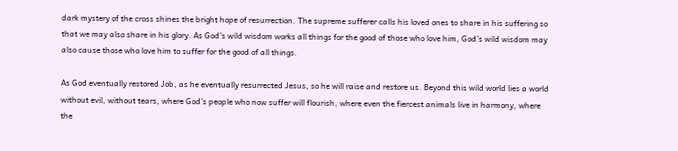dark mystery of the cross shines the bright hope of resurrection. The supreme sufferer calls his loved ones to share in his suffering so that we may also share in his glory. As God’s wild wisdom works all things for the good of those who love him, God’s wild wisdom may also cause those who love him to suffer for the good of all things.

As God eventually restored Job, as he eventually resurrected Jesus, so he will raise and restore us. Beyond this wild world lies a world without evil, without tears, where God’s people who now suffer will flourish, where even the fiercest animals live in harmony, where the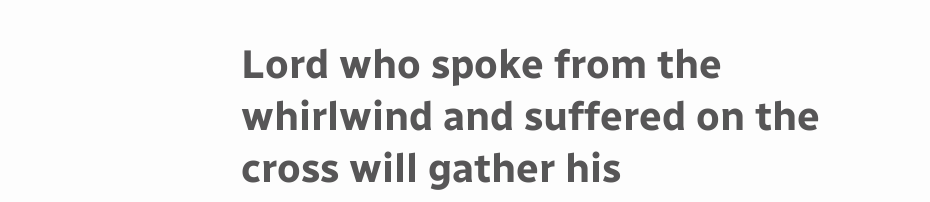Lord who spoke from the whirlwind and suffered on the cross will gather his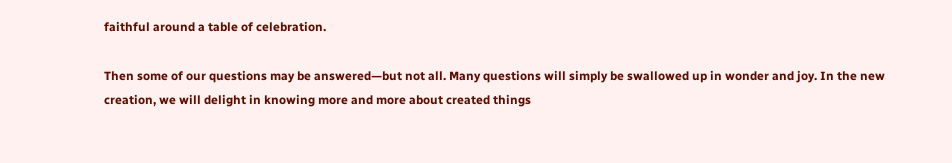faithful around a table of celebration.

Then some of our questions may be answered—but not all. Many questions will simply be swallowed up in wonder and joy. In the new creation, we will delight in knowing more and more about created things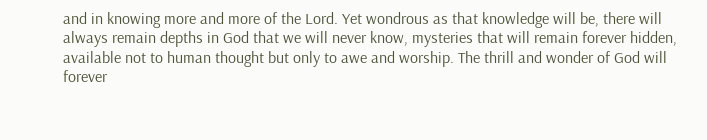and in knowing more and more of the Lord. Yet wondrous as that knowledge will be, there will always remain depths in God that we will never know, mysteries that will remain forever hidden, available not to human thought but only to awe and worship. The thrill and wonder of God will forever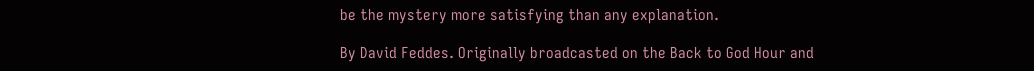be the mystery more satisfying than any explanation.

By David Feddes. Originally broadcasted on the Back to God Hour and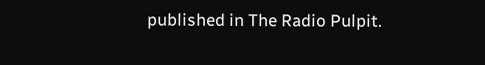published in The Radio Pulpit.